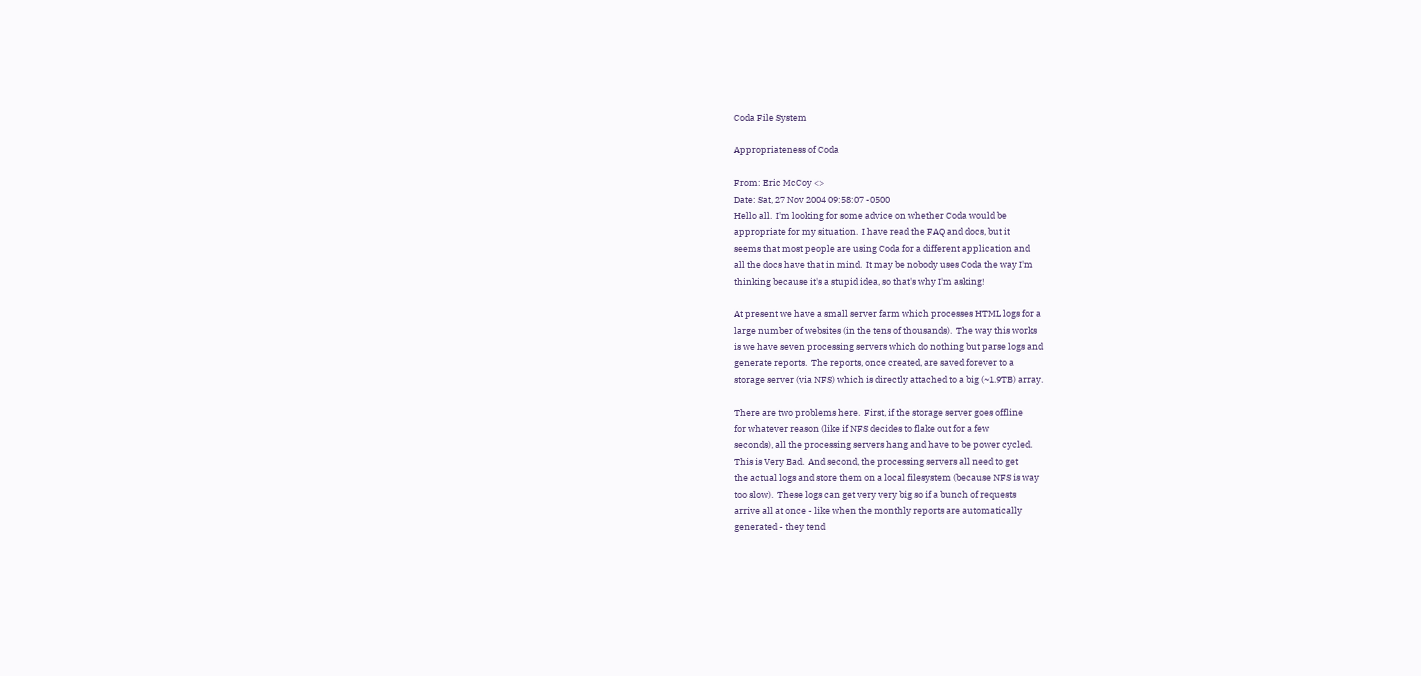Coda File System

Appropriateness of Coda

From: Eric McCoy <>
Date: Sat, 27 Nov 2004 09:58:07 -0500
Hello all.  I'm looking for some advice on whether Coda would be
appropriate for my situation.  I have read the FAQ and docs, but it
seems that most people are using Coda for a different application and
all the docs have that in mind.  It may be nobody uses Coda the way I'm
thinking because it's a stupid idea, so that's why I'm asking!

At present we have a small server farm which processes HTML logs for a
large number of websites (in the tens of thousands).  The way this works
is we have seven processing servers which do nothing but parse logs and
generate reports.  The reports, once created, are saved forever to a
storage server (via NFS) which is directly attached to a big (~1.9TB) array.

There are two problems here.  First, if the storage server goes offline
for whatever reason (like if NFS decides to flake out for a few
seconds), all the processing servers hang and have to be power cycled.
This is Very Bad.  And second, the processing servers all need to get
the actual logs and store them on a local filesystem (because NFS is way
too slow).  These logs can get very very big so if a bunch of requests
arrive all at once - like when the monthly reports are automatically
generated - they tend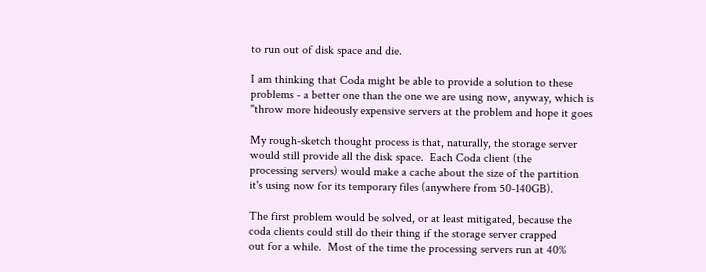to run out of disk space and die.

I am thinking that Coda might be able to provide a solution to these
problems - a better one than the one we are using now, anyway, which is
"throw more hideously expensive servers at the problem and hope it goes

My rough-sketch thought process is that, naturally, the storage server
would still provide all the disk space.  Each Coda client (the
processing servers) would make a cache about the size of the partition
it's using now for its temporary files (anywhere from 50-140GB).

The first problem would be solved, or at least mitigated, because the
coda clients could still do their thing if the storage server crapped
out for a while.  Most of the time the processing servers run at 40%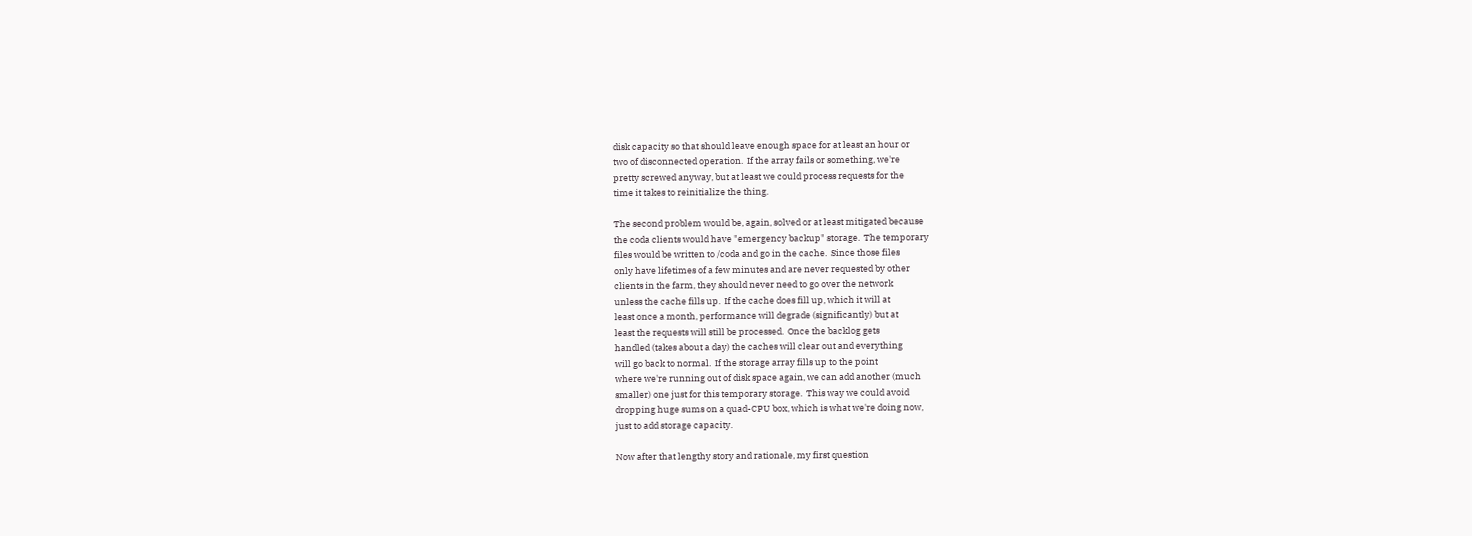disk capacity so that should leave enough space for at least an hour or
two of disconnected operation.  If the array fails or something, we're
pretty screwed anyway, but at least we could process requests for the
time it takes to reinitialize the thing.

The second problem would be, again, solved or at least mitigated because
the coda clients would have "emergency backup" storage.  The temporary
files would be written to /coda and go in the cache.  Since those files
only have lifetimes of a few minutes and are never requested by other
clients in the farm, they should never need to go over the network
unless the cache fills up.  If the cache does fill up, which it will at
least once a month, performance will degrade (significantly) but at
least the requests will still be processed.  Once the backlog gets
handled (takes about a day) the caches will clear out and everything
will go back to normal.  If the storage array fills up to the point
where we're running out of disk space again, we can add another (much
smaller) one just for this temporary storage.  This way we could avoid
dropping huge sums on a quad-CPU box, which is what we're doing now,
just to add storage capacity.

Now after that lengthy story and rationale, my first question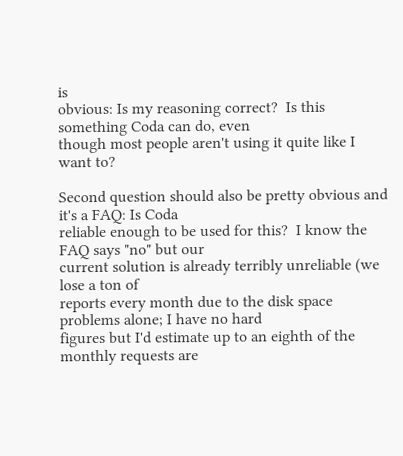is
obvious: Is my reasoning correct?  Is this something Coda can do, even
though most people aren't using it quite like I want to?

Second question should also be pretty obvious and it's a FAQ: Is Coda
reliable enough to be used for this?  I know the FAQ says "no" but our
current solution is already terribly unreliable (we lose a ton of
reports every month due to the disk space problems alone; I have no hard
figures but I'd estimate up to an eighth of the monthly requests are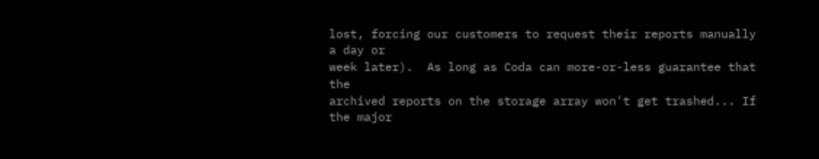lost, forcing our customers to request their reports manually a day or
week later).  As long as Coda can more-or-less guarantee that the
archived reports on the storage array won't get trashed... If the major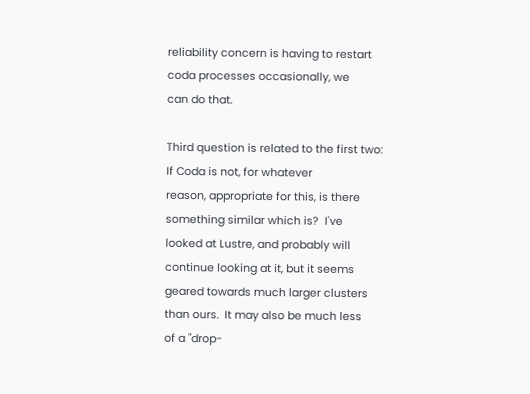reliability concern is having to restart coda processes occasionally, we
can do that.

Third question is related to the first two: If Coda is not, for whatever
reason, appropriate for this, is there something similar which is?  I've
looked at Lustre, and probably will continue looking at it, but it seems
geared towards much larger clusters than ours.  It may also be much less
of a "drop-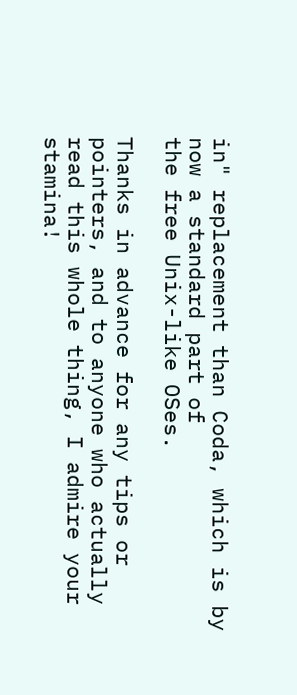in" replacement than Coda, which is by now a standard part of
the free Unix-like OSes.

Thanks in advance for any tips or pointers, and to anyone who actually
read this whole thing, I admire your stamina!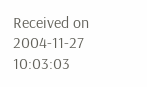Received on 2004-11-27 10:03:03